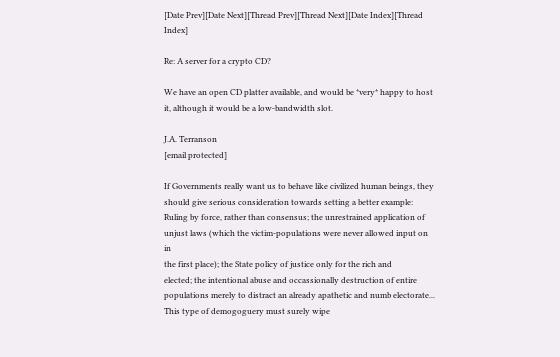[Date Prev][Date Next][Thread Prev][Thread Next][Date Index][Thread Index]

Re: A server for a crypto CD?

We have an open CD platter available, and would be *very* happy to host
it, although it would be a low-bandwidth slot.

J.A. Terranson
[email protected]

If Governments really want us to behave like civilized human beings, they
should give serious consideration towards setting a better example:
Ruling by force, rather than consensus; the unrestrained application of
unjust laws (which the victim-populations were never allowed input on in
the first place); the State policy of justice only for the rich and
elected; the intentional abuse and occassionally destruction of entire
populations merely to distract an already apathetic and numb electorate...
This type of demogoguery must surely wipe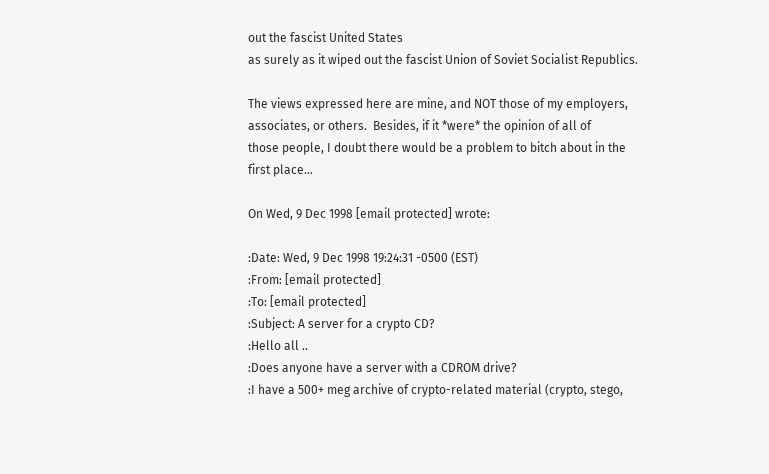out the fascist United States
as surely as it wiped out the fascist Union of Soviet Socialist Republics.

The views expressed here are mine, and NOT those of my employers,
associates, or others.  Besides, if it *were* the opinion of all of
those people, I doubt there would be a problem to bitch about in the
first place...

On Wed, 9 Dec 1998 [email protected] wrote:

:Date: Wed, 9 Dec 1998 19:24:31 -0500 (EST)
:From: [email protected]
:To: [email protected]
:Subject: A server for a crypto CD?
:Hello all ..
:Does anyone have a server with a CDROM drive?
:I have a 500+ meg archive of crypto-related material (crypto, stego,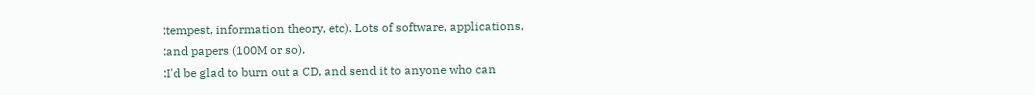:tempest, information theory, etc). Lots of software, applications,
:and papers (100M or so).
:I'd be glad to burn out a CD, and send it to anyone who can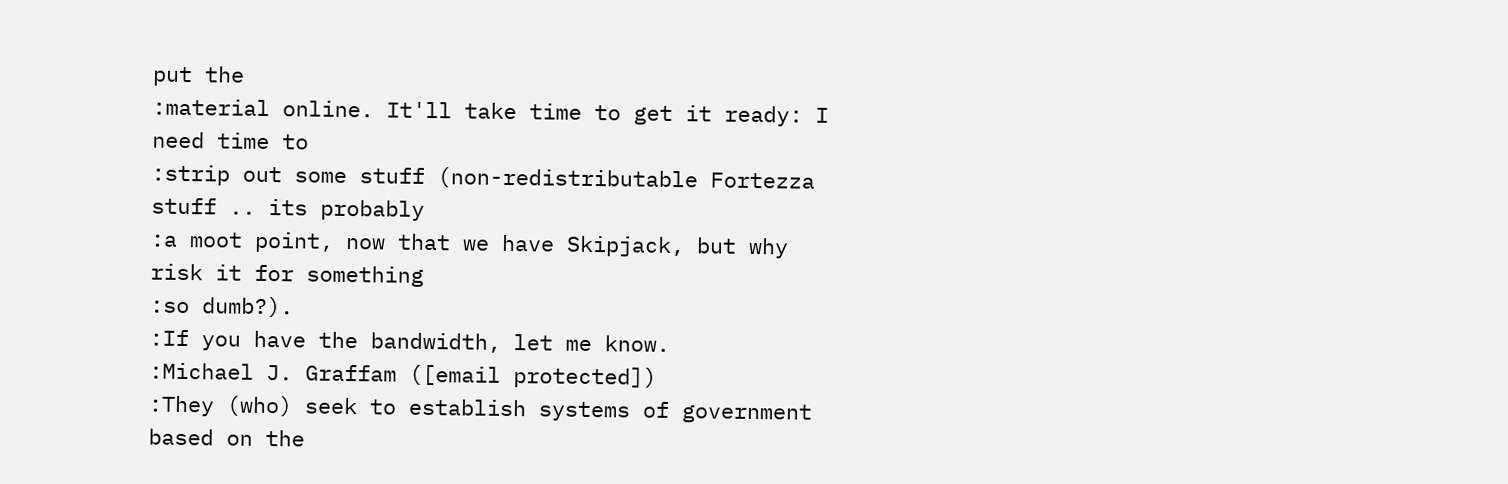put the
:material online. It'll take time to get it ready: I need time to
:strip out some stuff (non-redistributable Fortezza stuff .. its probably
:a moot point, now that we have Skipjack, but why risk it for something
:so dumb?).
:If you have the bandwidth, let me know.
:Michael J. Graffam ([email protected])
:They (who) seek to establish systems of government based on the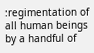:regimentation of all human beings by a handful of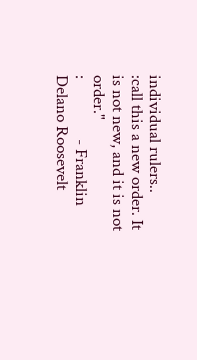individual rulers..
:call this a new order. It is not new, and it is not order."
:               - Franklin Delano Roosevelt